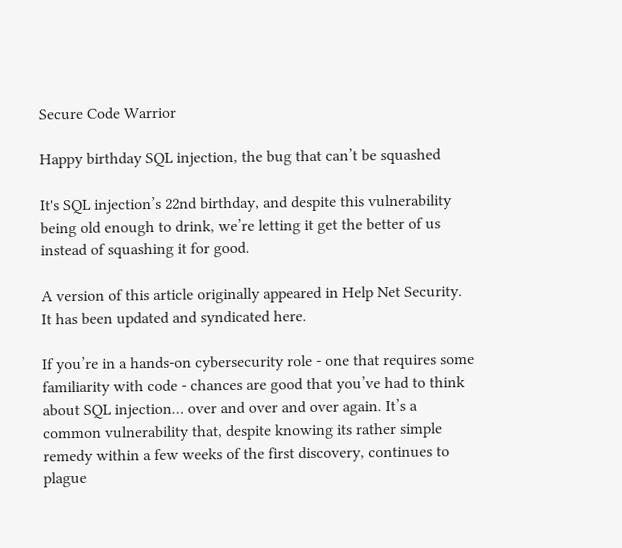Secure Code Warrior

Happy birthday SQL injection, the bug that can’t be squashed

It's SQL injection’s 22nd birthday, and despite this vulnerability being old enough to drink, we’re letting it get the better of us instead of squashing it for good.

A version of this article originally appeared in Help Net Security. It has been updated and syndicated here.

If you’re in a hands-on cybersecurity role - one that requires some familiarity with code - chances are good that you’ve had to think about SQL injection… over and over and over again. It’s a common vulnerability that, despite knowing its rather simple remedy within a few weeks of the first discovery, continues to plague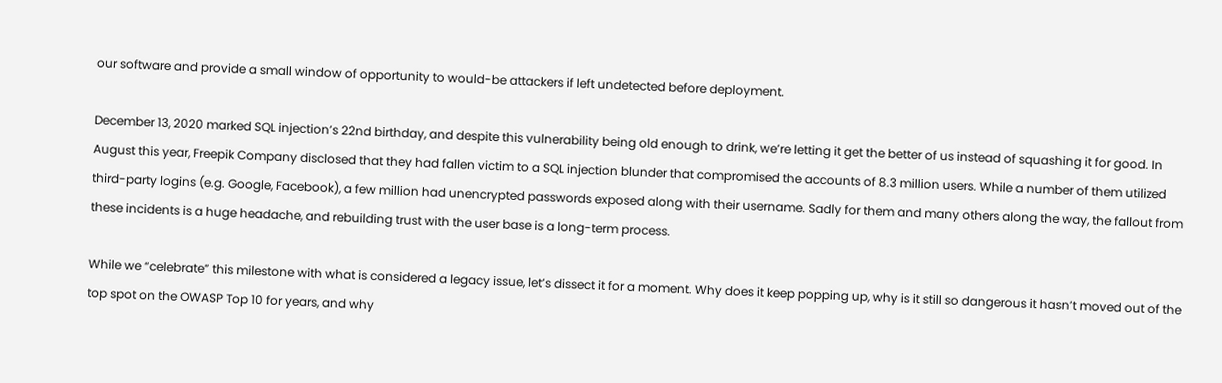our software and provide a small window of opportunity to would-be attackers if left undetected before deployment.

December 13, 2020 marked SQL injection’s 22nd birthday, and despite this vulnerability being old enough to drink, we’re letting it get the better of us instead of squashing it for good. In August this year, Freepik Company disclosed that they had fallen victim to a SQL injection blunder that compromised the accounts of 8.3 million users. While a number of them utilized third-party logins (e.g. Google, Facebook), a few million had unencrypted passwords exposed along with their username. Sadly for them and many others along the way, the fallout from these incidents is a huge headache, and rebuilding trust with the user base is a long-term process.

While we “celebrate” this milestone with what is considered a legacy issue, let’s dissect it for a moment. Why does it keep popping up, why is it still so dangerous it hasn’t moved out of the top spot on the OWASP Top 10 for years, and why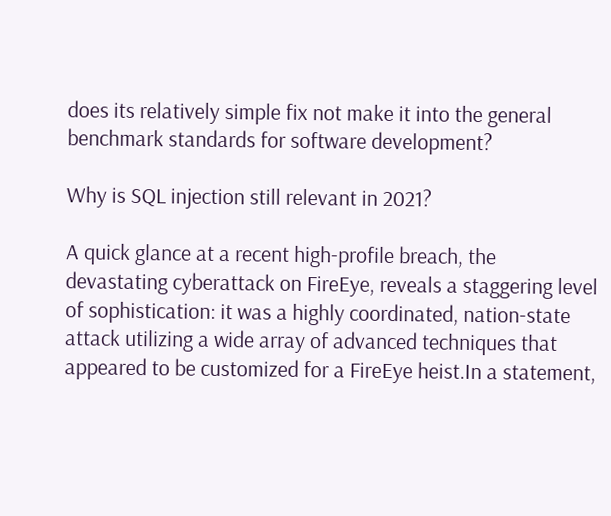does its relatively simple fix not make it into the general benchmark standards for software development?

Why is SQL injection still relevant in 2021?

A quick glance at a recent high-profile breach, the devastating cyberattack on FireEye, reveals a staggering level of sophistication: it was a highly coordinated, nation-state attack utilizing a wide array of advanced techniques that appeared to be customized for a FireEye heist.In a statement,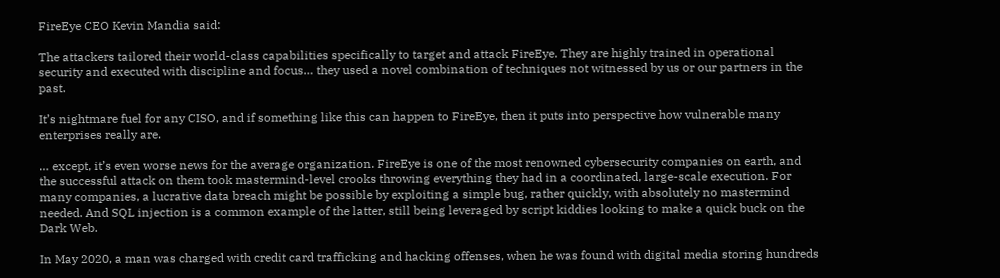FireEye CEO Kevin Mandia said:

The attackers tailored their world-class capabilities specifically to target and attack FireEye. They are highly trained in operational security and executed with discipline and focus… they used a novel combination of techniques not witnessed by us or our partners in the past.

It’s nightmare fuel for any CISO, and if something like this can happen to FireEye, then it puts into perspective how vulnerable many enterprises really are.

… except, it’s even worse news for the average organization. FireEye is one of the most renowned cybersecurity companies on earth, and the successful attack on them took mastermind-level crooks throwing everything they had in a coordinated, large-scale execution. For many companies, a lucrative data breach might be possible by exploiting a simple bug, rather quickly, with absolutely no mastermind needed. And SQL injection is a common example of the latter, still being leveraged by script kiddies looking to make a quick buck on the Dark Web.

In May 2020, a man was charged with credit card trafficking and hacking offenses, when he was found with digital media storing hundreds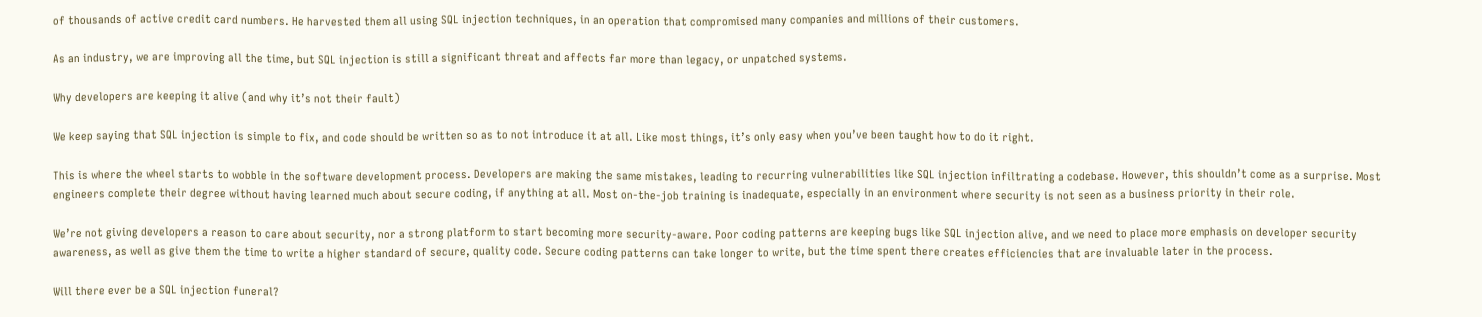of thousands of active credit card numbers. He harvested them all using SQL injection techniques, in an operation that compromised many companies and millions of their customers.

As an industry, we are improving all the time, but SQL injection is still a significant threat and affects far more than legacy, or unpatched systems.

Why developers are keeping it alive (and why it’s not their fault)

We keep saying that SQL injection is simple to fix, and code should be written so as to not introduce it at all. Like most things, it’s only easy when you’ve been taught how to do it right.

This is where the wheel starts to wobble in the software development process. Developers are making the same mistakes, leading to recurring vulnerabilities like SQL injection infiltrating a codebase. However, this shouldn’t come as a surprise. Most engineers complete their degree without having learned much about secure coding, if anything at all. Most on-the-job training is inadequate, especially in an environment where security is not seen as a business priority in their role.

We’re not giving developers a reason to care about security, nor a strong platform to start becoming more security-aware. Poor coding patterns are keeping bugs like SQL injection alive, and we need to place more emphasis on developer security awareness, as well as give them the time to write a higher standard of secure, quality code. Secure coding patterns can take longer to write, but the time spent there creates efficiencies that are invaluable later in the process.

Will there ever be a SQL injection funeral?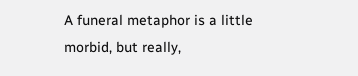A funeral metaphor is a little morbid, but really,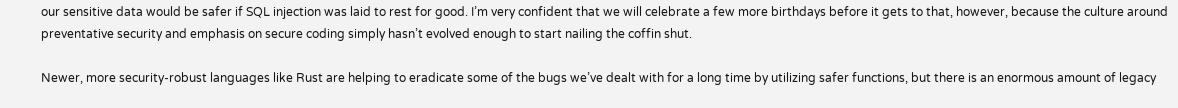our sensitive data would be safer if SQL injection was laid to rest for good. I’m very confident that we will celebrate a few more birthdays before it gets to that, however, because the culture around preventative security and emphasis on secure coding simply hasn’t evolved enough to start nailing the coffin shut.

Newer, more security-robust languages like Rust are helping to eradicate some of the bugs we’ve dealt with for a long time by utilizing safer functions, but there is an enormous amount of legacy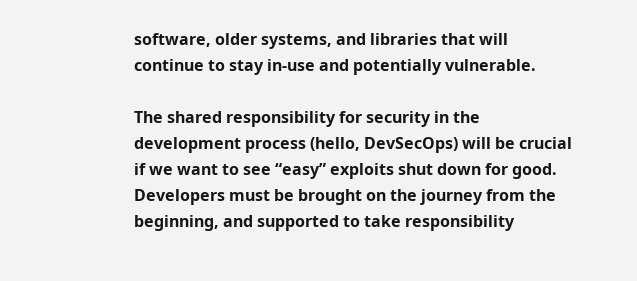software, older systems, and libraries that will continue to stay in-use and potentially vulnerable.

The shared responsibility for security in the development process (hello, DevSecOps) will be crucial if we want to see “easy” exploits shut down for good. Developers must be brought on the journey from the beginning, and supported to take responsibility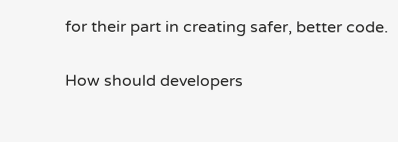for their part in creating safer, better code.

How should developers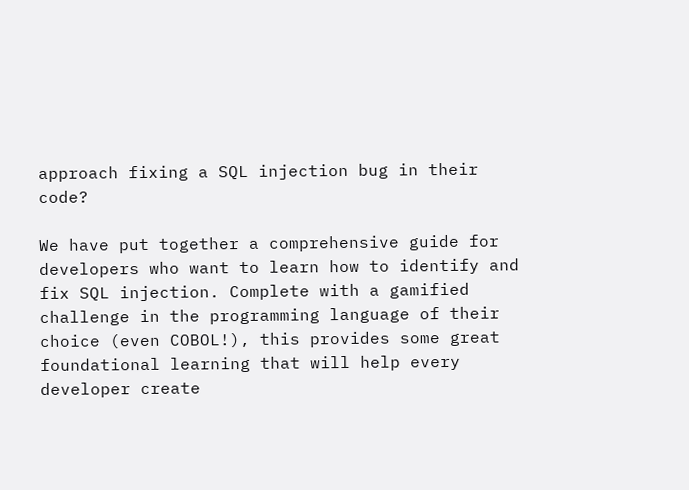approach fixing a SQL injection bug in their code?

We have put together a comprehensive guide for developers who want to learn how to identify and fix SQL injection. Complete with a gamified challenge in the programming language of their choice (even COBOL!), this provides some great foundational learning that will help every developer create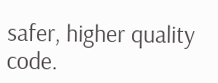safer, higher quality code.